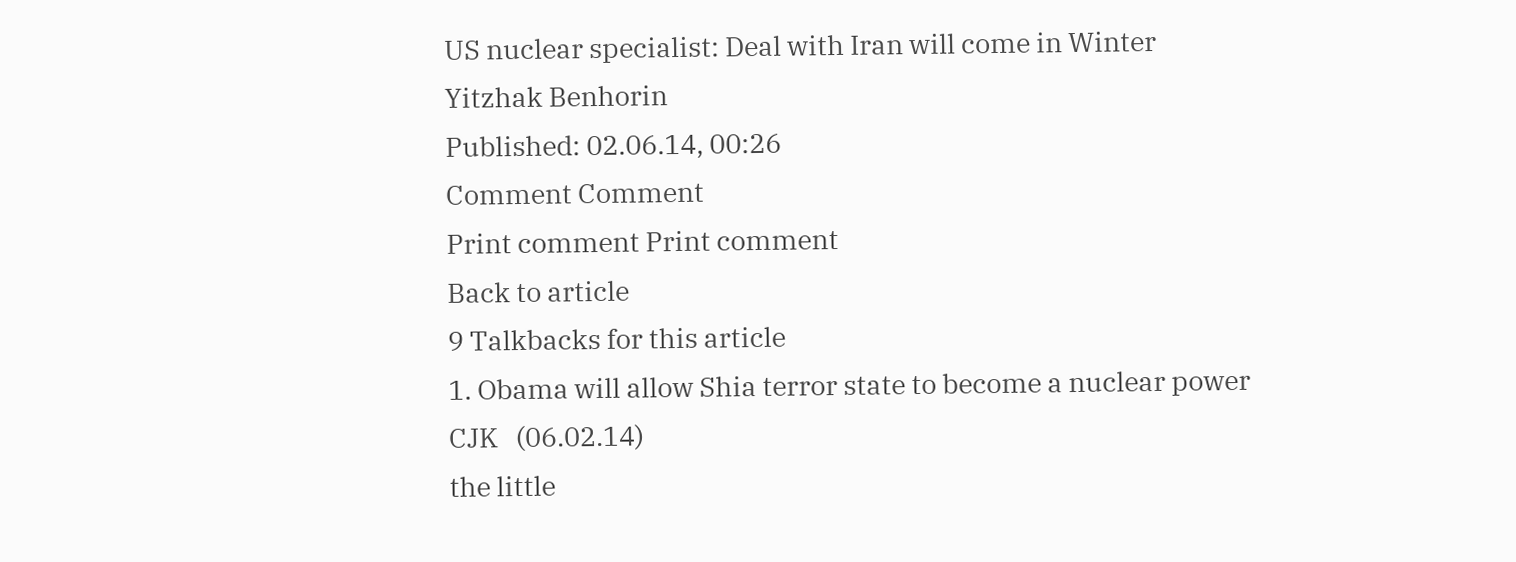US nuclear specialist: Deal with Iran will come in Winter
Yitzhak Benhorin
Published: 02.06.14, 00:26
Comment Comment
Print comment Print comment
Back to article
9 Talkbacks for this article
1. Obama will allow Shia terror state to become a nuclear power
CJK   (06.02.14)
the little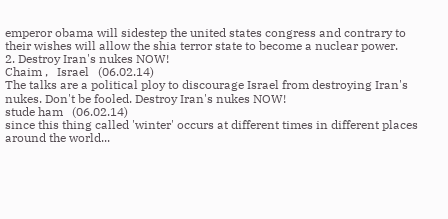emperor obama will sidestep the united states congress and contrary to their wishes will allow the shia terror state to become a nuclear power.
2. Destroy Iran's nukes NOW!
Chaim ,   Israel   (06.02.14)
The talks are a political ploy to discourage Israel from destroying Iran's nukes. Don't be fooled. Destroy Iran's nukes NOW!
stude ham   (06.02.14)
since this thing called 'winter' occurs at different times in different places around the world...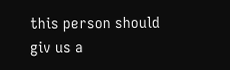this person should giv us a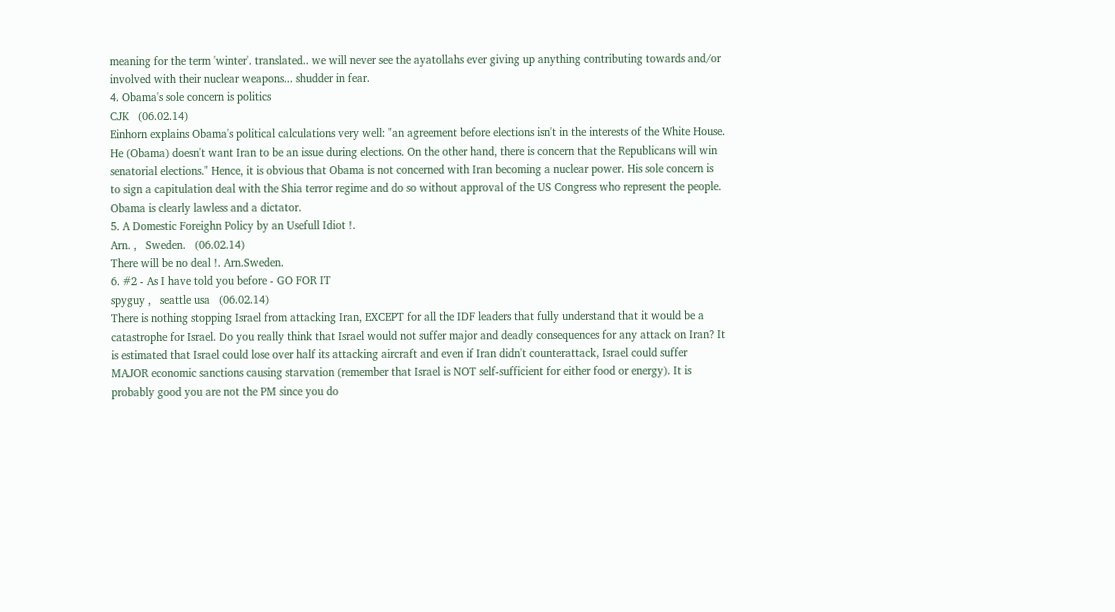meaning for the term 'winter'. translated.. we will never see the ayatollahs ever giving up anything contributing towards and/or involved with their nuclear weapons... shudder in fear.
4. Obama's sole concern is politics
CJK   (06.02.14)
Einhorn explains Obama's political calculations very well: "an agreement before elections isn't in the interests of the White House. He (Obama) doesn't want Iran to be an issue during elections. On the other hand, there is concern that the Republicans will win senatorial elections." Hence, it is obvious that Obama is not concerned with Iran becoming a nuclear power. His sole concern is to sign a capitulation deal with the Shia terror regime and do so without approval of the US Congress who represent the people. Obama is clearly lawless and a dictator.
5. A Domestic Foreighn Policy by an Usefull Idiot !.
Arn. ,   Sweden.   (06.02.14)
There will be no deal !. Arn.Sweden.
6. #2 - As I have told you before - GO FOR IT
spyguy ,   seattle usa   (06.02.14)
There is nothing stopping Israel from attacking Iran, EXCEPT for all the IDF leaders that fully understand that it would be a catastrophe for Israel. Do you really think that Israel would not suffer major and deadly consequences for any attack on Iran? It is estimated that Israel could lose over half its attacking aircraft and even if Iran didn't counterattack, Israel could suffer MAJOR economic sanctions causing starvation (remember that Israel is NOT self-sufficient for either food or energy). It is probably good you are not the PM since you do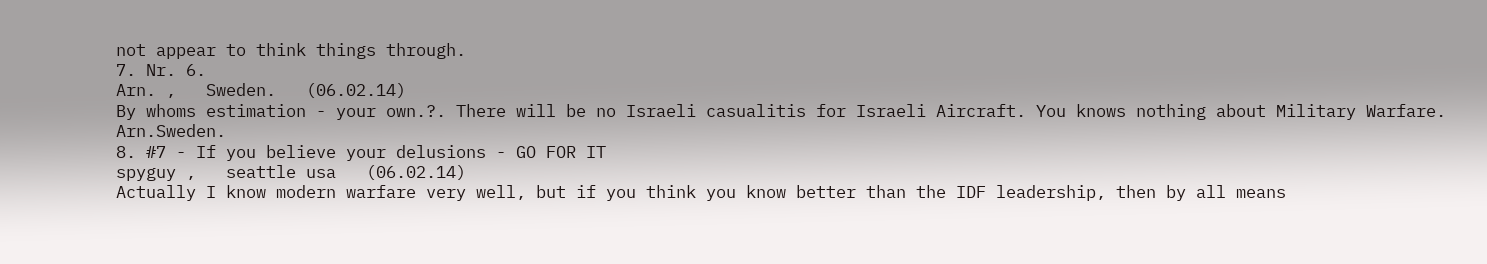not appear to think things through.
7. Nr. 6.
Arn. ,   Sweden.   (06.02.14)
By whoms estimation - your own.?. There will be no Israeli casualitis for Israeli Aircraft. You knows nothing about Military Warfare. Arn.Sweden.
8. #7 - If you believe your delusions - GO FOR IT
spyguy ,   seattle usa   (06.02.14)
Actually I know modern warfare very well, but if you think you know better than the IDF leadership, then by all means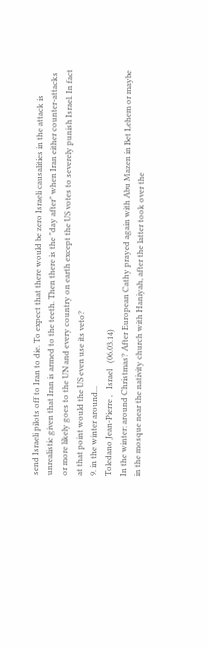send Israeli pilots off to Iran to die. To expect that there would be zero Israeli causalities in the attack is unrealistic given that Iran is armed to the teeth. Then there is the "day after" when Iran either counter-attacks or more likely goes to the UN and every country on earth except the US votes to severely punish Israel. In fact at that point would the US even use its veto?
9. in the winter around...
Toledano Jean-Pierre ,   Israel   (06.03.14)
In the winter: around Christmas? After European Cathy prayed again with Abu Mazen in Bet Lehem or maybe in the mosque near the nativity church with Haniyah, after the latter took over the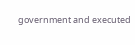government and executed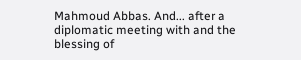Mahmoud Abbas. And... after a diplomatic meeting with and the blessing of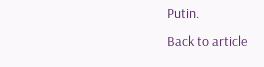Putin.
Back to article